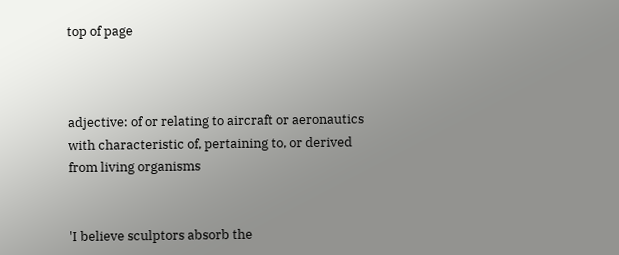top of page



adjective: of or relating to aircraft or aeronautics with characteristic of, pertaining to, or derived from living organisms


'I believe sculptors absorb the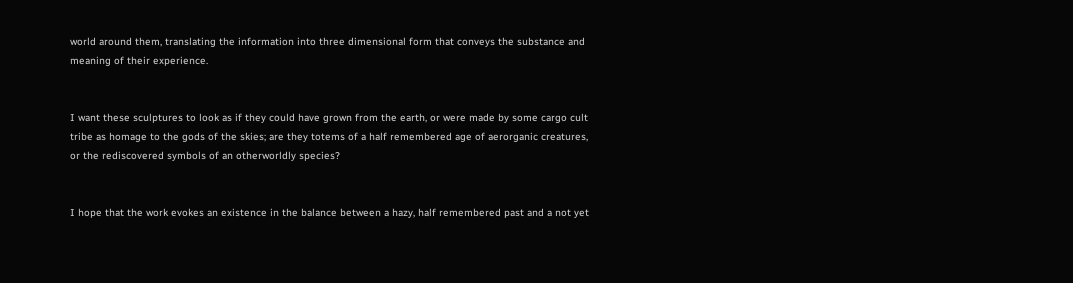world around them, translating the information into three dimensional form that conveys the substance and meaning of their experience.


I want these sculptures to look as if they could have grown from the earth, or were made by some cargo cult tribe as homage to the gods of the skies; are they totems of a half remembered age of aerorganic creatures, or the rediscovered symbols of an otherworldly species?


I hope that the work evokes an existence in the balance between a hazy, half remembered past and a not yet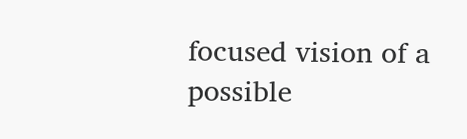focused vision of a possible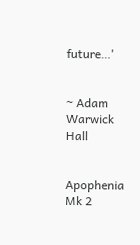future…'


~ Adam Warwick Hall


Apophenia Mk 2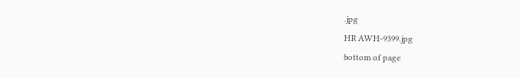.jpg
HR AWH-9399.jpg
bottom of page